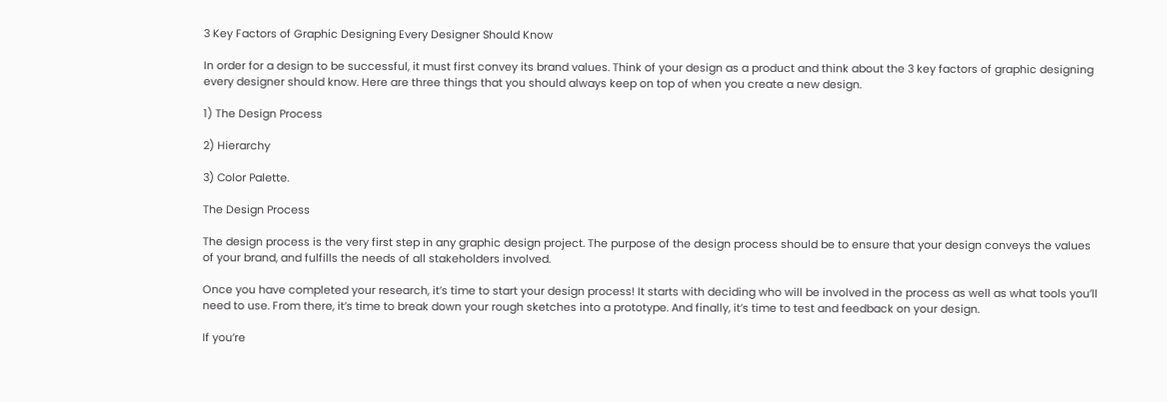3 Key Factors of Graphic Designing Every Designer Should Know

In order for a design to be successful, it must first convey its brand values. Think of your design as a product and think about the 3 key factors of graphic designing every designer should know. Here are three things that you should always keep on top of when you create a new design.

1) The Design Process

2) Hierarchy

3) Color Palette.

The Design Process

The design process is the very first step in any graphic design project. The purpose of the design process should be to ensure that your design conveys the values of your brand, and fulfills the needs of all stakeholders involved.

Once you have completed your research, it’s time to start your design process! It starts with deciding who will be involved in the process as well as what tools you’ll need to use. From there, it’s time to break down your rough sketches into a prototype. And finally, it’s time to test and feedback on your design.

If you’re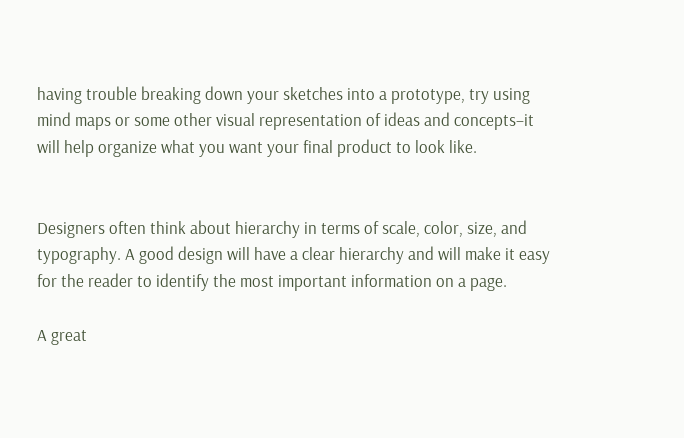having trouble breaking down your sketches into a prototype, try using mind maps or some other visual representation of ideas and concepts–it will help organize what you want your final product to look like.


Designers often think about hierarchy in terms of scale, color, size, and typography. A good design will have a clear hierarchy and will make it easy for the reader to identify the most important information on a page.

A great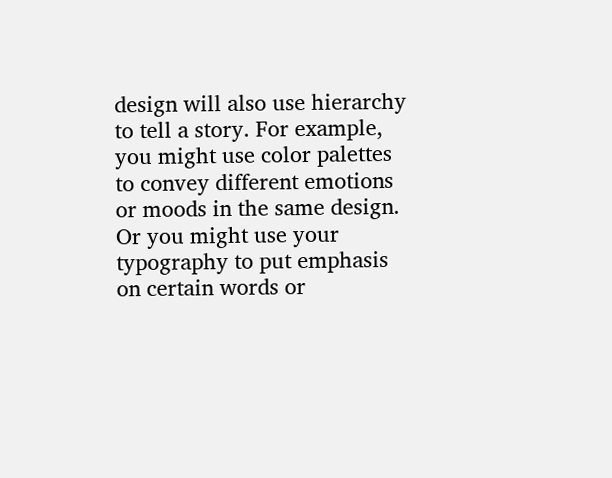design will also use hierarchy to tell a story. For example, you might use color palettes to convey different emotions or moods in the same design. Or you might use your typography to put emphasis on certain words or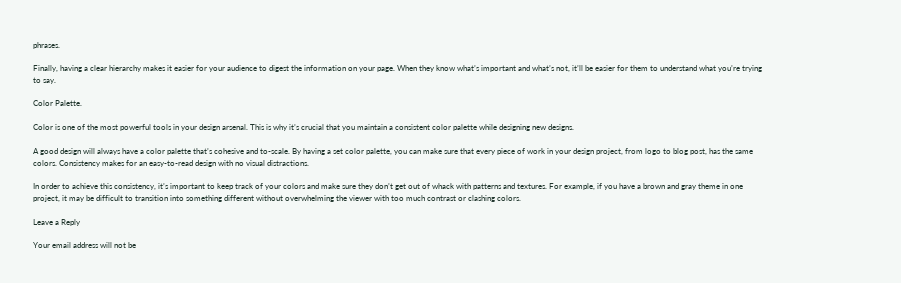phrases.

Finally, having a clear hierarchy makes it easier for your audience to digest the information on your page. When they know what’s important and what’s not, it’ll be easier for them to understand what you’re trying to say.

Color Palette.

Color is one of the most powerful tools in your design arsenal. This is why it’s crucial that you maintain a consistent color palette while designing new designs.

A good design will always have a color palette that’s cohesive and to-scale. By having a set color palette, you can make sure that every piece of work in your design project, from logo to blog post, has the same colors. Consistency makes for an easy-to-read design with no visual distractions.

In order to achieve this consistency, it’s important to keep track of your colors and make sure they don’t get out of whack with patterns and textures. For example, if you have a brown and gray theme in one project, it may be difficult to transition into something different without overwhelming the viewer with too much contrast or clashing colors.

Leave a Reply

Your email address will not be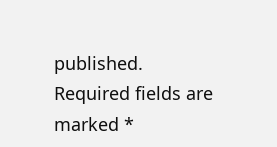published. Required fields are marked *